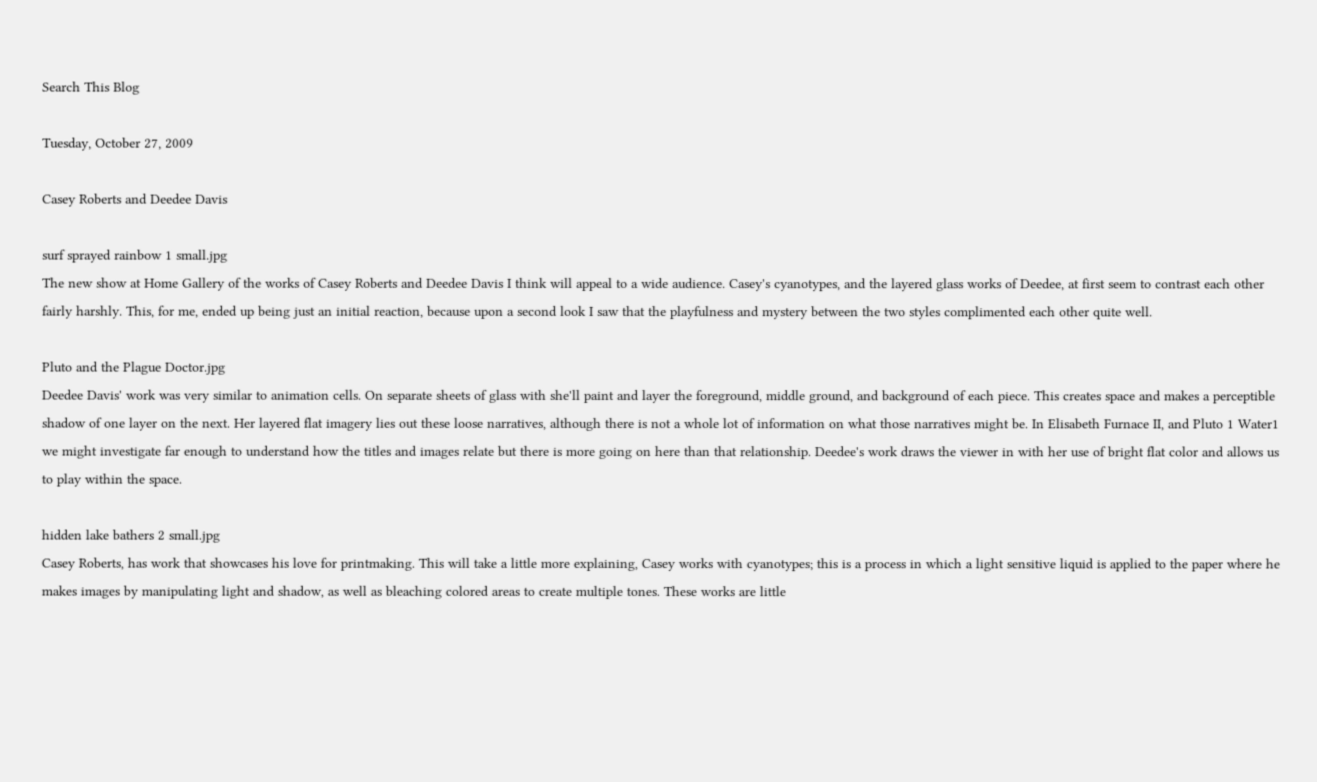Search This Blog

Tuesday, October 27, 2009

Casey Roberts and Deedee Davis

surf sprayed rainbow 1 small.jpg
The new show at Home Gallery of the works of Casey Roberts and Deedee Davis I think will appeal to a wide audience. Casey's cyanotypes, and the layered glass works of Deedee, at first seem to contrast each other fairly harshly. This, for me, ended up being just an initial reaction, because upon a second look I saw that the playfulness and mystery between the two styles complimented each other quite well.

Pluto and the Plague Doctor.jpg
Deedee Davis' work was very similar to animation cells. On separate sheets of glass with she'll paint and layer the foreground, middle ground, and background of each piece. This creates space and makes a perceptible shadow of one layer on the next. Her layered flat imagery lies out these loose narratives, although there is not a whole lot of information on what those narratives might be. In Elisabeth Furnace II, and Pluto 1 Water1 we might investigate far enough to understand how the titles and images relate but there is more going on here than that relationship. Deedee's work draws the viewer in with her use of bright flat color and allows us to play within the space.

hidden lake bathers 2 small.jpg
Casey Roberts, has work that showcases his love for printmaking. This will take a little more explaining, Casey works with cyanotypes; this is a process in which a light sensitive liquid is applied to the paper where he makes images by manipulating light and shadow, as well as bleaching colored areas to create multiple tones. These works are little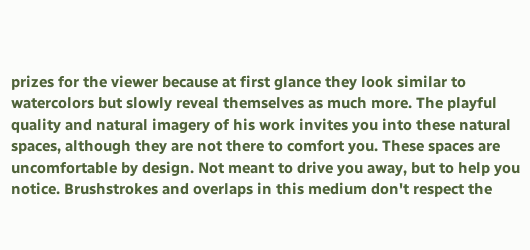prizes for the viewer because at first glance they look similar to watercolors but slowly reveal themselves as much more. The playful quality and natural imagery of his work invites you into these natural spaces, although they are not there to comfort you. These spaces are uncomfortable by design. Not meant to drive you away, but to help you notice. Brushstrokes and overlaps in this medium don't respect the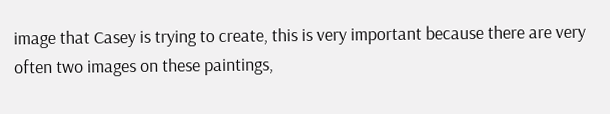image that Casey is trying to create, this is very important because there are very often two images on these paintings,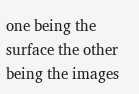one being the surface the other being the images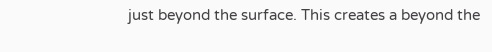just beyond the surface. This creates a beyond the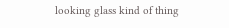looking glass kind of thing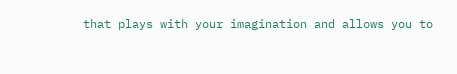that plays with your imagination and allows you to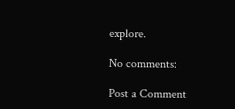explore.

No comments:

Post a Comment